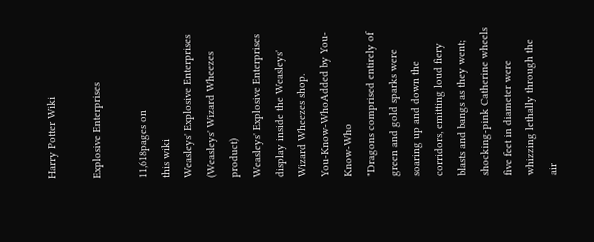Harry Potter Wiki

Explosive Enterprises

11,618pages on
this wiki
Weasleys' Explosive Enterprises (Weasleys' Wizard Wheezes product)
Weasleys' Explosive Enterprises display inside the Weasleys' Wizard Wheezes shop.
You-Know-WhoAdded by You-Know-Who
"Dragons comprised entirely of green and gold sparks were soaring up and down the corridors, emitting loud fiery blasts and bangs as they went; shocking-pink Catherine wheels five feet in diameter were whizzing lethally through the air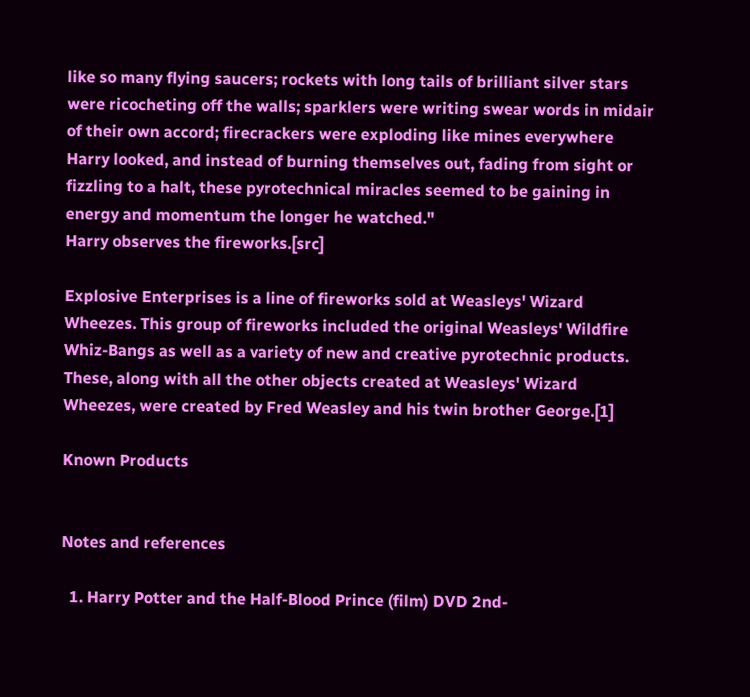like so many flying saucers; rockets with long tails of brilliant silver stars were ricocheting off the walls; sparklers were writing swear words in midair of their own accord; firecrackers were exploding like mines everywhere Harry looked, and instead of burning themselves out, fading from sight or fizzling to a halt, these pyrotechnical miracles seemed to be gaining in energy and momentum the longer he watched."
Harry observes the fireworks.[src]

Explosive Enterprises is a line of fireworks sold at Weasleys' Wizard Wheezes. This group of fireworks included the original Weasleys' Wildfire Whiz-Bangs as well as a variety of new and creative pyrotechnic products. These, along with all the other objects created at Weasleys' Wizard Wheezes, were created by Fred Weasley and his twin brother George.[1]

Known Products


Notes and references

  1. Harry Potter and the Half-Blood Prince (film) DVD 2nd-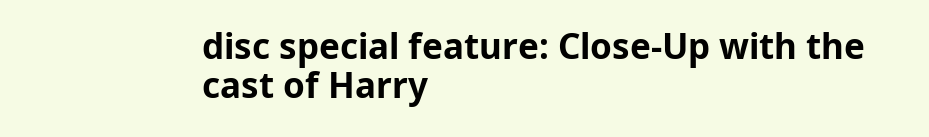disc special feature: Close-Up with the cast of Harry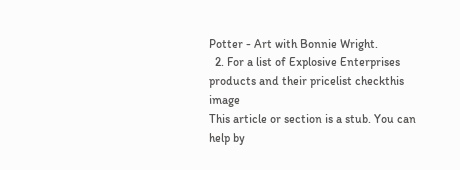Potter - Art with Bonnie Wright.
  2. For a list of Explosive Enterprises products and their pricelist checkthis image
This article or section is a stub. You can help by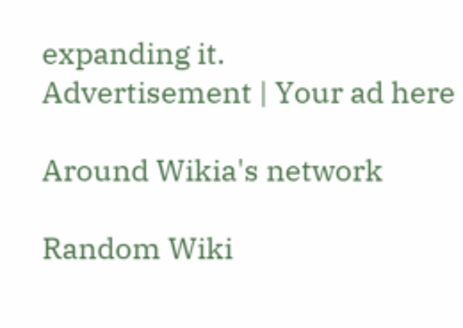expanding it.
Advertisement | Your ad here

Around Wikia's network

Random Wiki